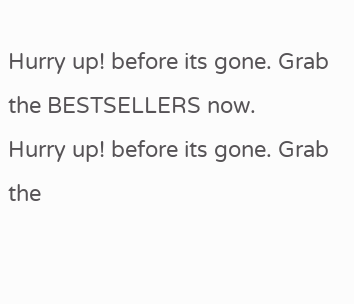Hurry up! before its gone. Grab the BESTSELLERS now.
Hurry up! before its gone. Grab the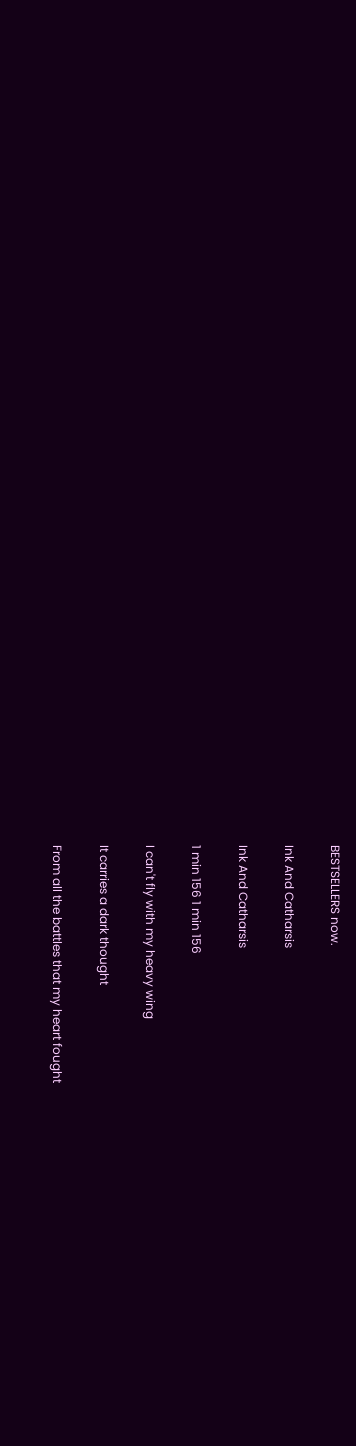BESTSELLERS now.

Ink And Catharsis

Ink And Catharsis

1 min 156 1 min 156

I can't fly with my heavy wing

It carries a dark thought

From all the battles that my heart fought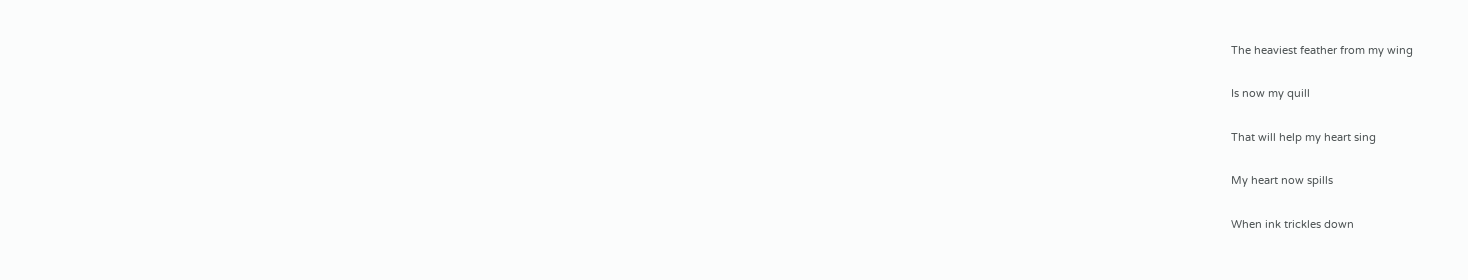The heaviest feather from my wing

Is now my quill

That will help my heart sing

My heart now spills

When ink trickles down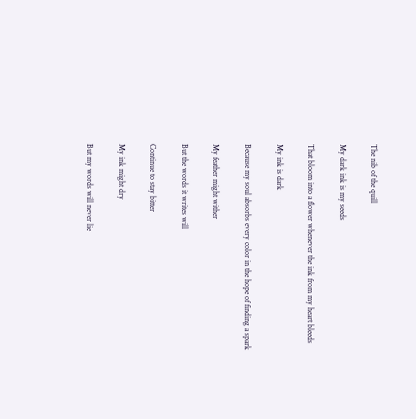The nib of the quill

My dark ink is my seeds

That bloom into a flower whenever the ink from my heart bleeds

My ink is dark

Because my soul absorbs every color in the hope of finding a spark

My feather might wither

But the words it writes will

Continue to stay bitter

My ink might dry

But my words will never lie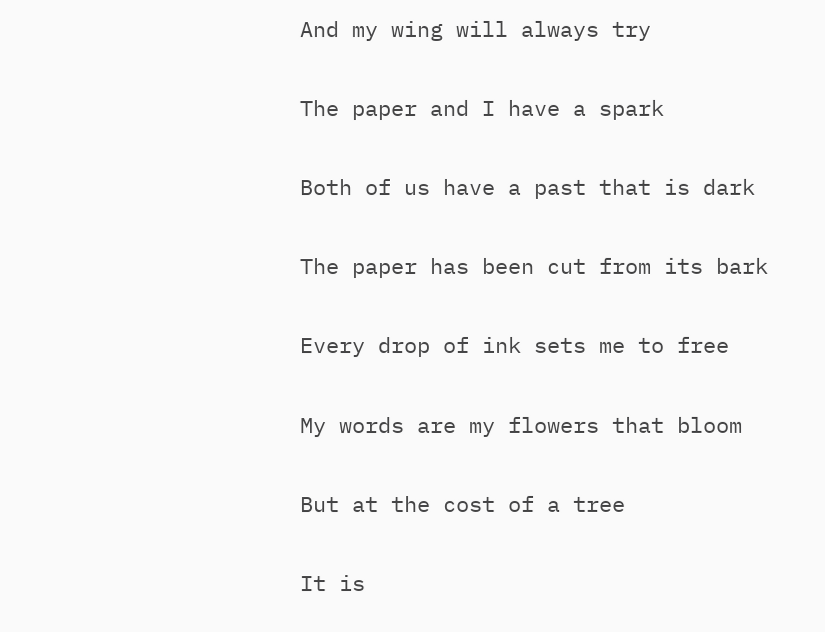And my wing will always try

The paper and I have a spark

Both of us have a past that is dark

The paper has been cut from its bark

Every drop of ink sets me to free

My words are my flowers that bloom

But at the cost of a tree

It is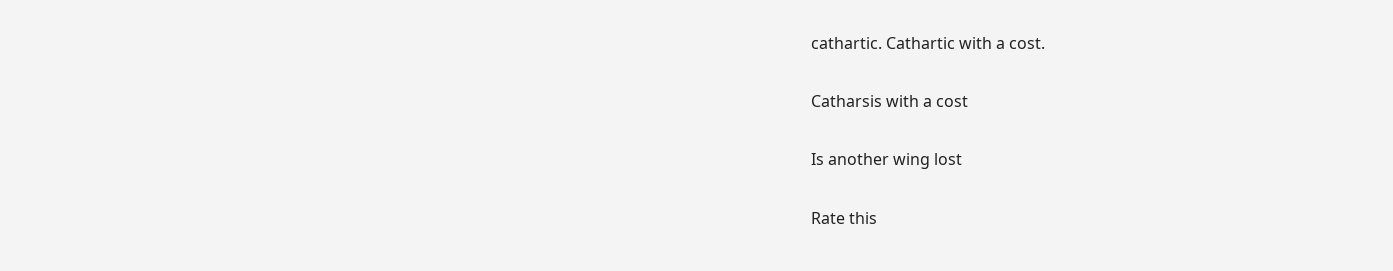cathartic. Cathartic with a cost.

Catharsis with a cost

Is another wing lost

Rate this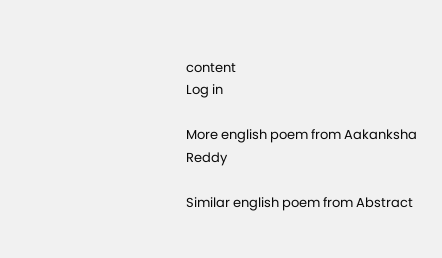content
Log in

More english poem from Aakanksha Reddy

Similar english poem from Abstract